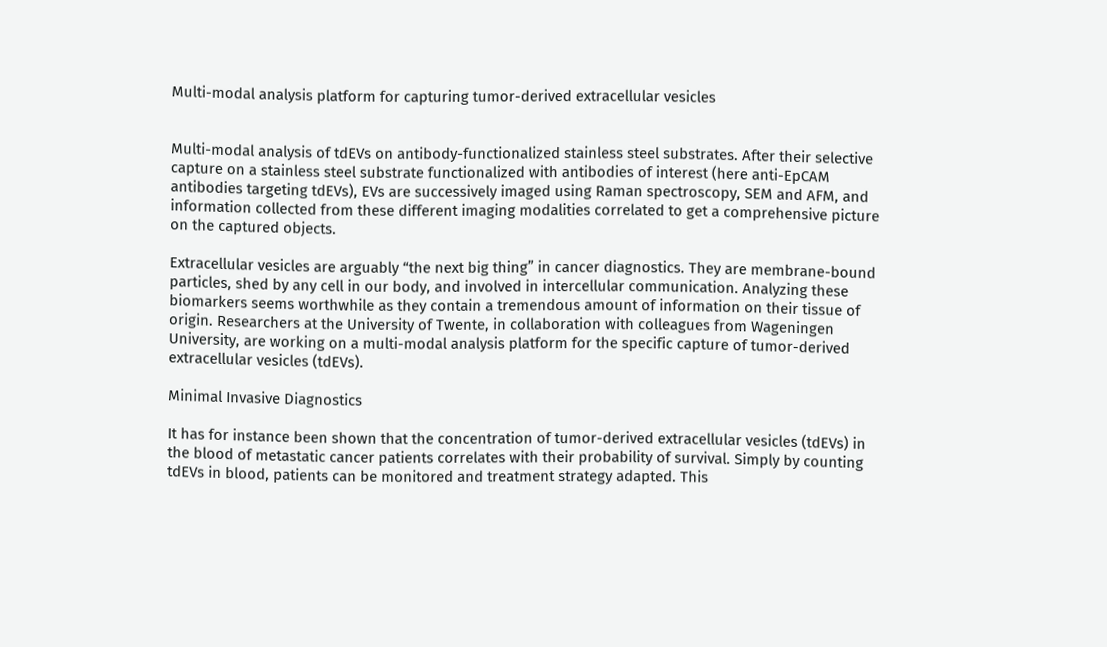Multi-modal analysis platform for capturing tumor-derived extracellular vesicles


Multi-modal analysis of tdEVs on antibody-functionalized stainless steel substrates. After their selective capture on a stainless steel substrate functionalized with antibodies of interest (here anti-EpCAM antibodies targeting tdEVs), EVs are successively imaged using Raman spectroscopy, SEM and AFM, and information collected from these different imaging modalities correlated to get a comprehensive picture on the captured objects.

Extracellular vesicles are arguably “the next big thing” in cancer diagnostics. They are membrane-bound particles, shed by any cell in our body, and involved in intercellular communication. Analyzing these biomarkers seems worthwhile as they contain a tremendous amount of information on their tissue of origin. Researchers at the University of Twente, in collaboration with colleagues from Wageningen University, are working on a multi-modal analysis platform for the specific capture of tumor-derived extracellular vesicles (tdEVs).

Minimal Invasive Diagnostics

It has for instance been shown that the concentration of tumor-derived extracellular vesicles (tdEVs) in the blood of metastatic cancer patients correlates with their probability of survival. Simply by counting tdEVs in blood, patients can be monitored and treatment strategy adapted. This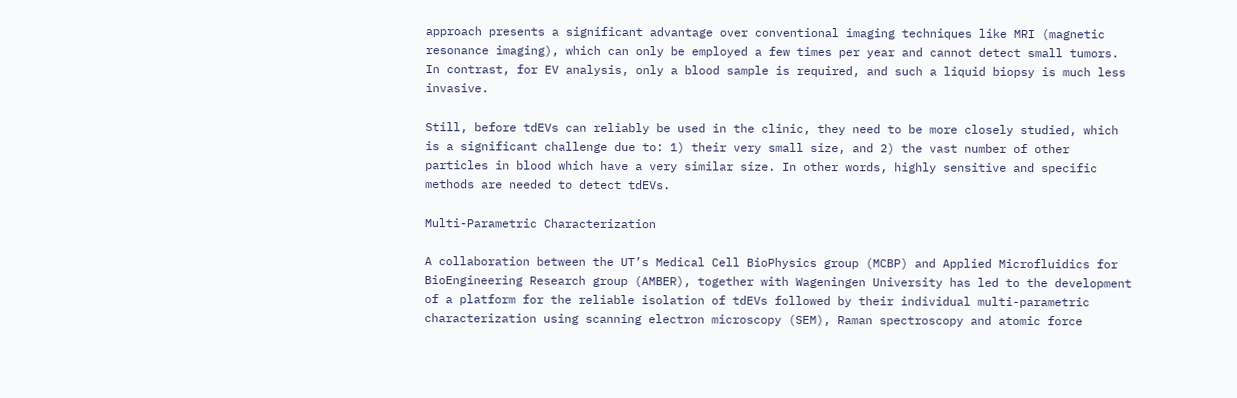approach presents a significant advantage over conventional imaging techniques like MRI (magnetic resonance imaging), which can only be employed a few times per year and cannot detect small tumors. In contrast, for EV analysis, only a blood sample is required, and such a liquid biopsy is much less invasive.

Still, before tdEVs can reliably be used in the clinic, they need to be more closely studied, which is a significant challenge due to: 1) their very small size, and 2) the vast number of other particles in blood which have a very similar size. In other words, highly sensitive and specific methods are needed to detect tdEVs.

Multi-Parametric Characterization

A collaboration between the UT’s Medical Cell BioPhysics group (MCBP) and Applied Microfluidics for BioEngineering Research group (AMBER), together with Wageningen University has led to the development of a platform for the reliable isolation of tdEVs followed by their individual multi-parametric characterization using scanning electron microscopy (SEM), Raman spectroscopy and atomic force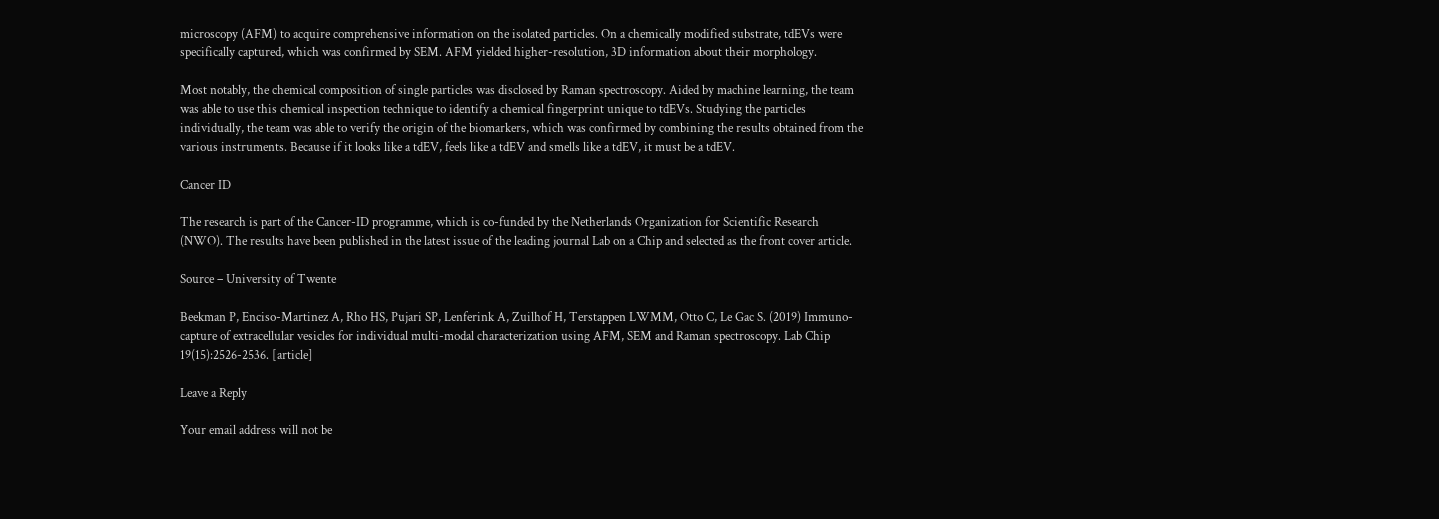microscopy (AFM) to acquire comprehensive information on the isolated particles. On a chemically modified substrate, tdEVs were specifically captured, which was confirmed by SEM. AFM yielded higher-resolution, 3D information about their morphology.

Most notably, the chemical composition of single particles was disclosed by Raman spectroscopy. Aided by machine learning, the team was able to use this chemical inspection technique to identify a chemical fingerprint unique to tdEVs. Studying the particles individually, the team was able to verify the origin of the biomarkers, which was confirmed by combining the results obtained from the various instruments. Because if it looks like a tdEV, feels like a tdEV and smells like a tdEV, it must be a tdEV.

Cancer ID

The research is part of the Cancer-ID programme, which is co-funded by the Netherlands Organization for Scientific Research (NWO). The results have been published in the latest issue of the leading journal Lab on a Chip and selected as the front cover article.

Source – University of Twente

Beekman P, Enciso-Martinez A, Rho HS, Pujari SP, Lenferink A, Zuilhof H, Terstappen LWMM, Otto C, Le Gac S. (2019) Immuno-capture of extracellular vesicles for individual multi-modal characterization using AFM, SEM and Raman spectroscopy. Lab Chip 19(15):2526-2536. [article]

Leave a Reply

Your email address will not be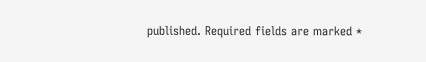published. Required fields are marked *